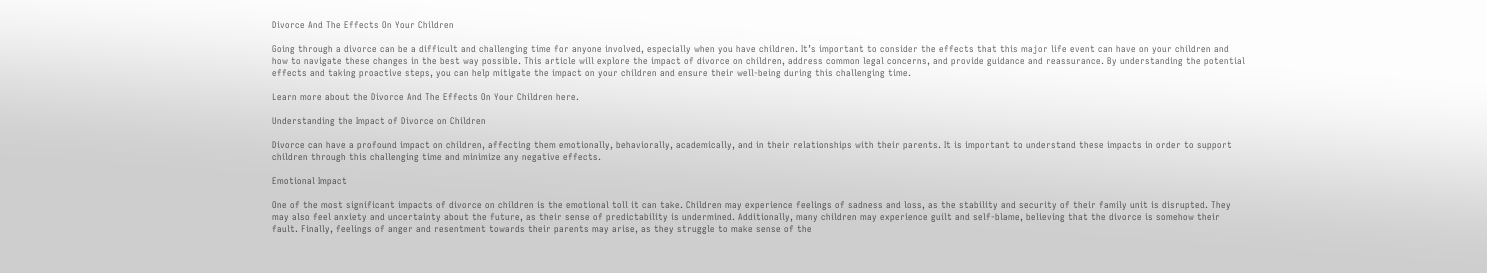Divorce And The Effects On Your Children

Going through a divorce can be a difficult and challenging time for anyone involved, especially when you have children. It’s important to consider the effects that this major life event can have on your children and how to navigate these changes in the best way possible. This article will explore the impact of divorce on children, address common legal concerns, and provide guidance and reassurance. By understanding the potential effects and taking proactive steps, you can help mitigate the impact on your children and ensure their well-being during this challenging time.

Learn more about the Divorce And The Effects On Your Children here.

Understanding the Impact of Divorce on Children

Divorce can have a profound impact on children, affecting them emotionally, behaviorally, academically, and in their relationships with their parents. It is important to understand these impacts in order to support children through this challenging time and minimize any negative effects.

Emotional Impact

One of the most significant impacts of divorce on children is the emotional toll it can take. Children may experience feelings of sadness and loss, as the stability and security of their family unit is disrupted. They may also feel anxiety and uncertainty about the future, as their sense of predictability is undermined. Additionally, many children may experience guilt and self-blame, believing that the divorce is somehow their fault. Finally, feelings of anger and resentment towards their parents may arise, as they struggle to make sense of the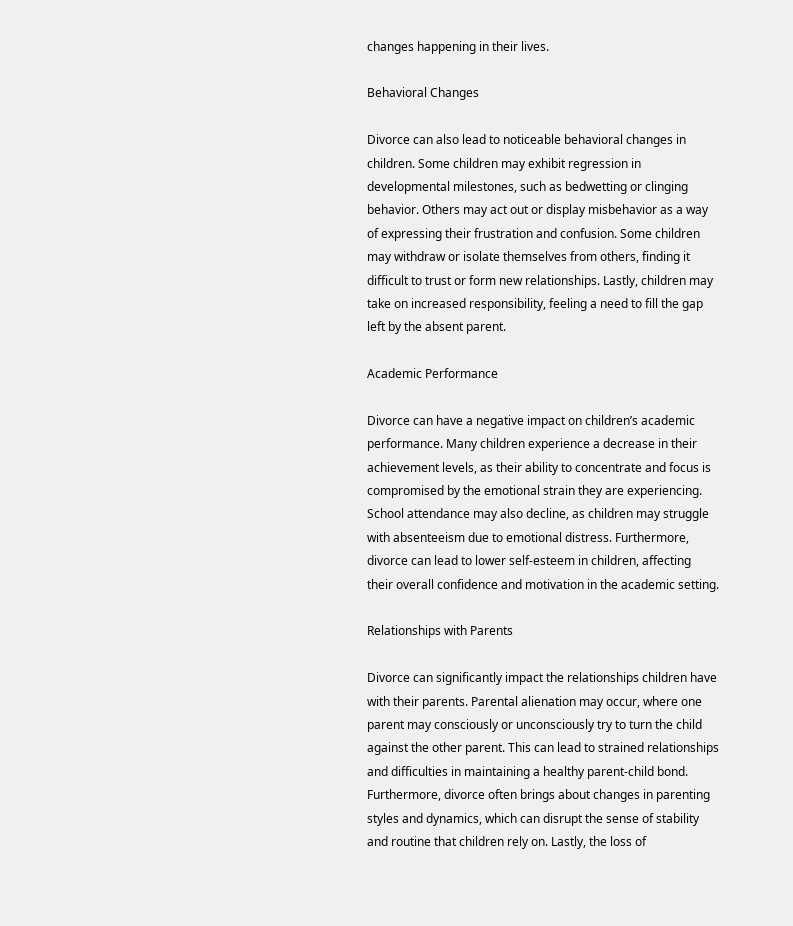changes happening in their lives.

Behavioral Changes

Divorce can also lead to noticeable behavioral changes in children. Some children may exhibit regression in developmental milestones, such as bedwetting or clinging behavior. Others may act out or display misbehavior as a way of expressing their frustration and confusion. Some children may withdraw or isolate themselves from others, finding it difficult to trust or form new relationships. Lastly, children may take on increased responsibility, feeling a need to fill the gap left by the absent parent.

Academic Performance

Divorce can have a negative impact on children’s academic performance. Many children experience a decrease in their achievement levels, as their ability to concentrate and focus is compromised by the emotional strain they are experiencing. School attendance may also decline, as children may struggle with absenteeism due to emotional distress. Furthermore, divorce can lead to lower self-esteem in children, affecting their overall confidence and motivation in the academic setting.

Relationships with Parents

Divorce can significantly impact the relationships children have with their parents. Parental alienation may occur, where one parent may consciously or unconsciously try to turn the child against the other parent. This can lead to strained relationships and difficulties in maintaining a healthy parent-child bond. Furthermore, divorce often brings about changes in parenting styles and dynamics, which can disrupt the sense of stability and routine that children rely on. Lastly, the loss of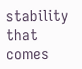stability that comes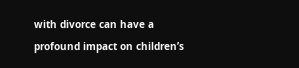with divorce can have a profound impact on children’s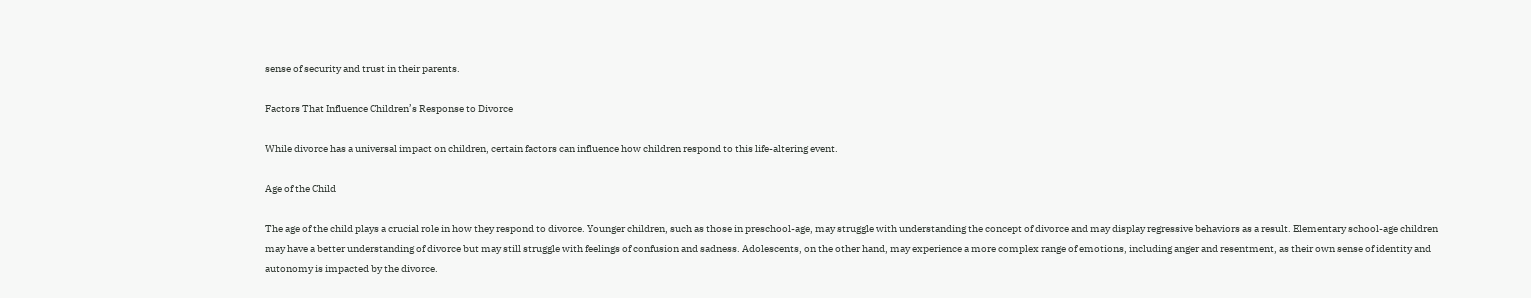sense of security and trust in their parents.

Factors That Influence Children’s Response to Divorce

While divorce has a universal impact on children, certain factors can influence how children respond to this life-altering event.

Age of the Child

The age of the child plays a crucial role in how they respond to divorce. Younger children, such as those in preschool-age, may struggle with understanding the concept of divorce and may display regressive behaviors as a result. Elementary school-age children may have a better understanding of divorce but may still struggle with feelings of confusion and sadness. Adolescents, on the other hand, may experience a more complex range of emotions, including anger and resentment, as their own sense of identity and autonomy is impacted by the divorce.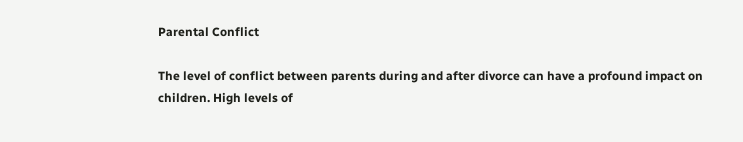Parental Conflict

The level of conflict between parents during and after divorce can have a profound impact on children. High levels of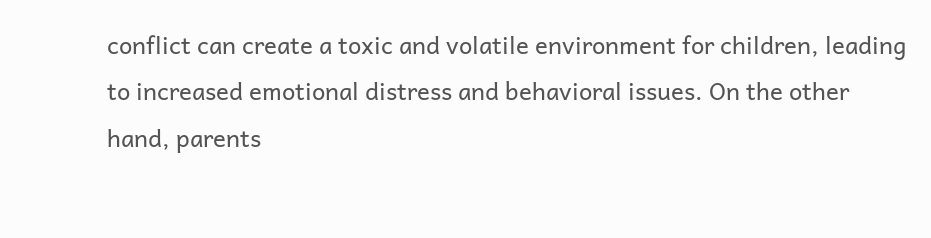conflict can create a toxic and volatile environment for children, leading to increased emotional distress and behavioral issues. On the other hand, parents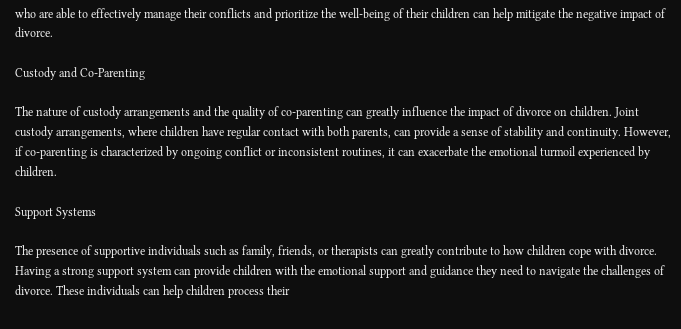who are able to effectively manage their conflicts and prioritize the well-being of their children can help mitigate the negative impact of divorce.

Custody and Co-Parenting

The nature of custody arrangements and the quality of co-parenting can greatly influence the impact of divorce on children. Joint custody arrangements, where children have regular contact with both parents, can provide a sense of stability and continuity. However, if co-parenting is characterized by ongoing conflict or inconsistent routines, it can exacerbate the emotional turmoil experienced by children.

Support Systems

The presence of supportive individuals such as family, friends, or therapists can greatly contribute to how children cope with divorce. Having a strong support system can provide children with the emotional support and guidance they need to navigate the challenges of divorce. These individuals can help children process their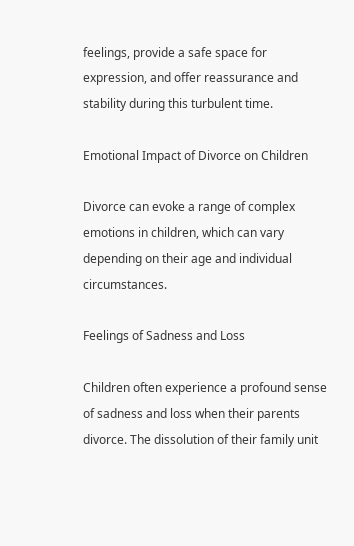feelings, provide a safe space for expression, and offer reassurance and stability during this turbulent time.

Emotional Impact of Divorce on Children

Divorce can evoke a range of complex emotions in children, which can vary depending on their age and individual circumstances.

Feelings of Sadness and Loss

Children often experience a profound sense of sadness and loss when their parents divorce. The dissolution of their family unit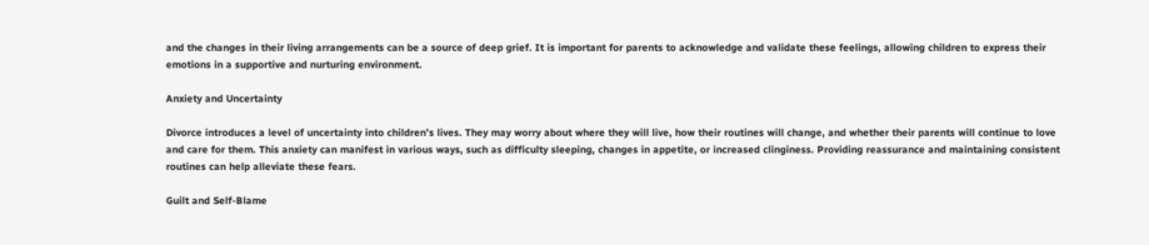and the changes in their living arrangements can be a source of deep grief. It is important for parents to acknowledge and validate these feelings, allowing children to express their emotions in a supportive and nurturing environment.

Anxiety and Uncertainty

Divorce introduces a level of uncertainty into children’s lives. They may worry about where they will live, how their routines will change, and whether their parents will continue to love and care for them. This anxiety can manifest in various ways, such as difficulty sleeping, changes in appetite, or increased clinginess. Providing reassurance and maintaining consistent routines can help alleviate these fears.

Guilt and Self-Blame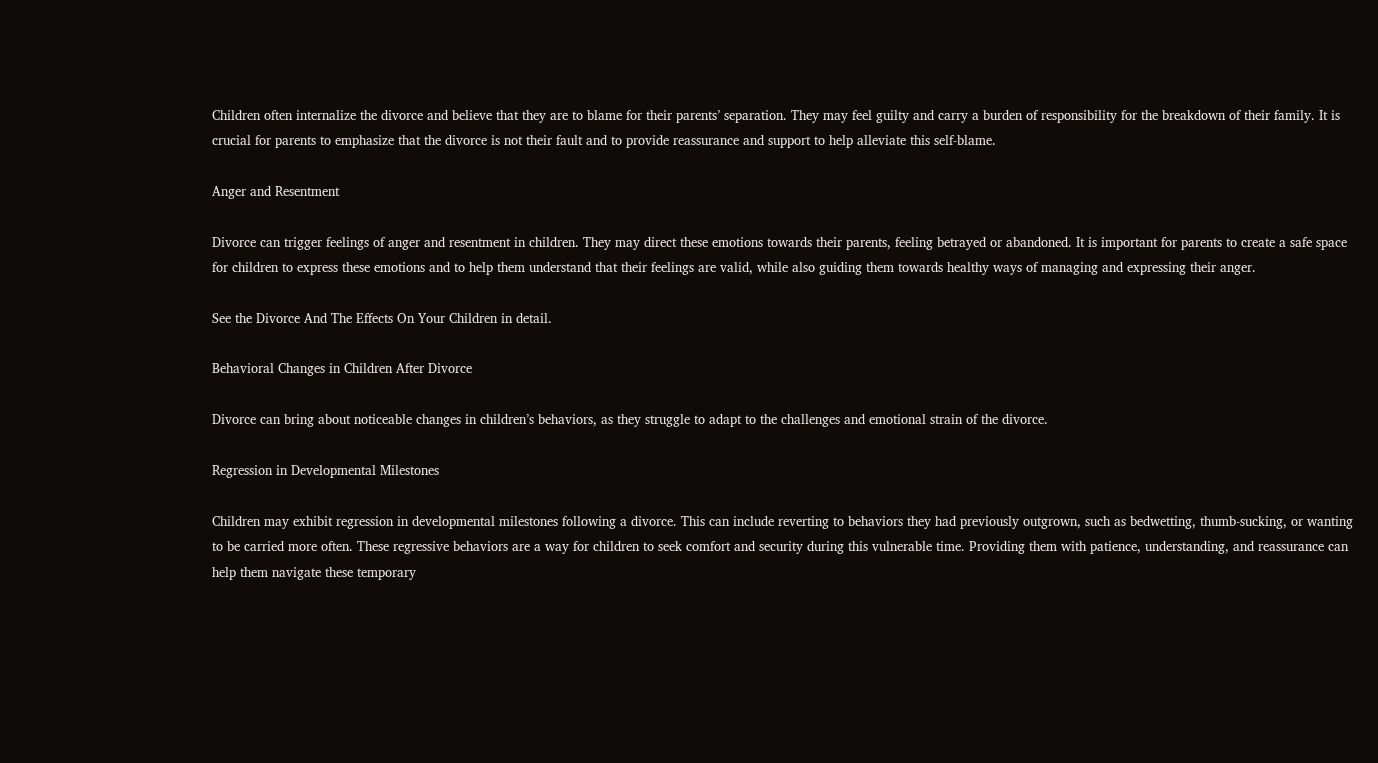Children often internalize the divorce and believe that they are to blame for their parents’ separation. They may feel guilty and carry a burden of responsibility for the breakdown of their family. It is crucial for parents to emphasize that the divorce is not their fault and to provide reassurance and support to help alleviate this self-blame.

Anger and Resentment

Divorce can trigger feelings of anger and resentment in children. They may direct these emotions towards their parents, feeling betrayed or abandoned. It is important for parents to create a safe space for children to express these emotions and to help them understand that their feelings are valid, while also guiding them towards healthy ways of managing and expressing their anger.

See the Divorce And The Effects On Your Children in detail.

Behavioral Changes in Children After Divorce

Divorce can bring about noticeable changes in children’s behaviors, as they struggle to adapt to the challenges and emotional strain of the divorce.

Regression in Developmental Milestones

Children may exhibit regression in developmental milestones following a divorce. This can include reverting to behaviors they had previously outgrown, such as bedwetting, thumb-sucking, or wanting to be carried more often. These regressive behaviors are a way for children to seek comfort and security during this vulnerable time. Providing them with patience, understanding, and reassurance can help them navigate these temporary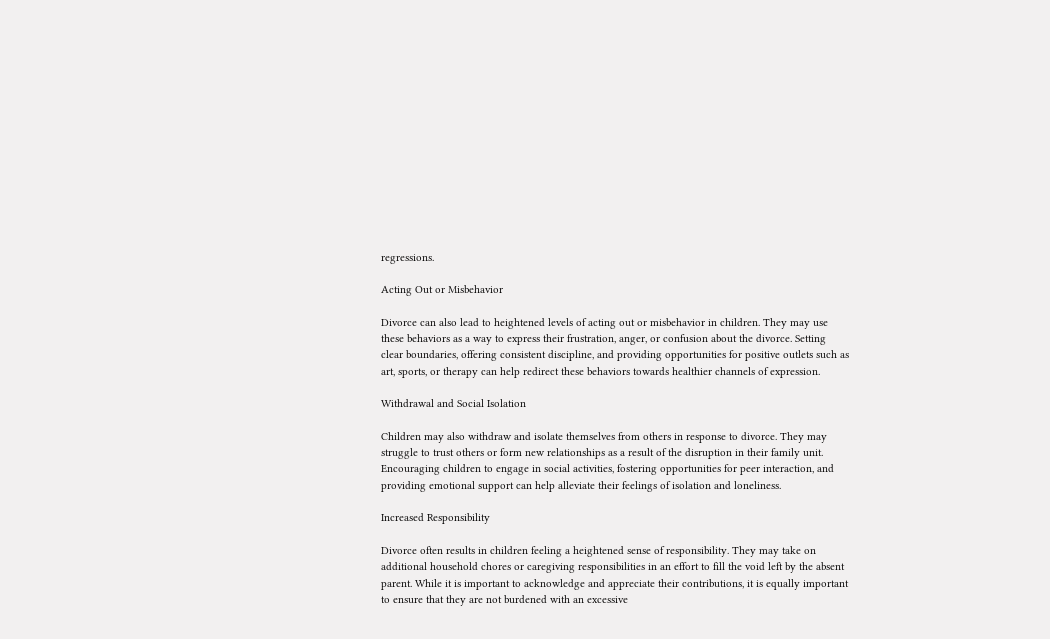regressions.

Acting Out or Misbehavior

Divorce can also lead to heightened levels of acting out or misbehavior in children. They may use these behaviors as a way to express their frustration, anger, or confusion about the divorce. Setting clear boundaries, offering consistent discipline, and providing opportunities for positive outlets such as art, sports, or therapy can help redirect these behaviors towards healthier channels of expression.

Withdrawal and Social Isolation

Children may also withdraw and isolate themselves from others in response to divorce. They may struggle to trust others or form new relationships as a result of the disruption in their family unit. Encouraging children to engage in social activities, fostering opportunities for peer interaction, and providing emotional support can help alleviate their feelings of isolation and loneliness.

Increased Responsibility

Divorce often results in children feeling a heightened sense of responsibility. They may take on additional household chores or caregiving responsibilities in an effort to fill the void left by the absent parent. While it is important to acknowledge and appreciate their contributions, it is equally important to ensure that they are not burdened with an excessive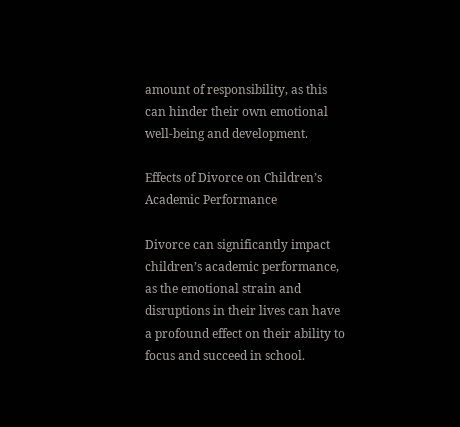amount of responsibility, as this can hinder their own emotional well-being and development.

Effects of Divorce on Children’s Academic Performance

Divorce can significantly impact children’s academic performance, as the emotional strain and disruptions in their lives can have a profound effect on their ability to focus and succeed in school.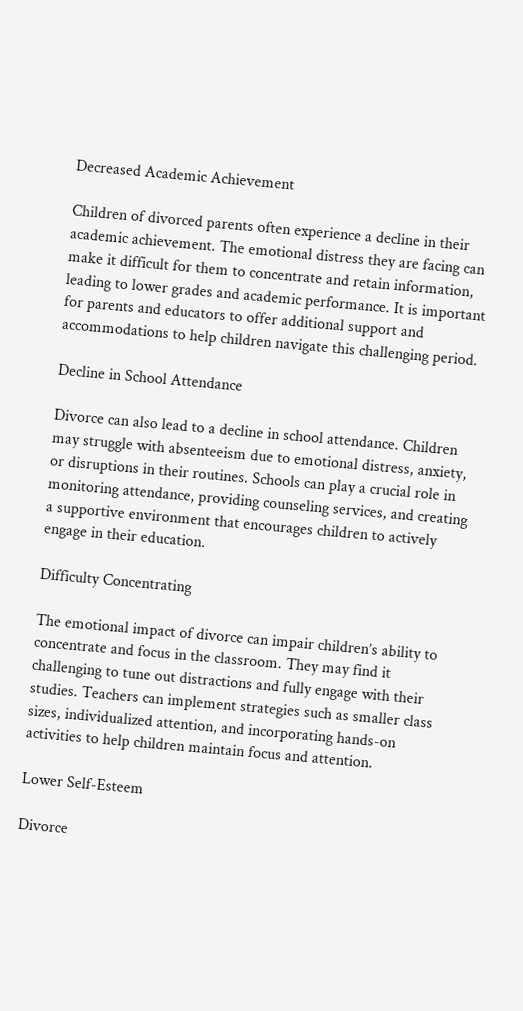Decreased Academic Achievement

Children of divorced parents often experience a decline in their academic achievement. The emotional distress they are facing can make it difficult for them to concentrate and retain information, leading to lower grades and academic performance. It is important for parents and educators to offer additional support and accommodations to help children navigate this challenging period.

Decline in School Attendance

Divorce can also lead to a decline in school attendance. Children may struggle with absenteeism due to emotional distress, anxiety, or disruptions in their routines. Schools can play a crucial role in monitoring attendance, providing counseling services, and creating a supportive environment that encourages children to actively engage in their education.

Difficulty Concentrating

The emotional impact of divorce can impair children’s ability to concentrate and focus in the classroom. They may find it challenging to tune out distractions and fully engage with their studies. Teachers can implement strategies such as smaller class sizes, individualized attention, and incorporating hands-on activities to help children maintain focus and attention.

Lower Self-Esteem

Divorce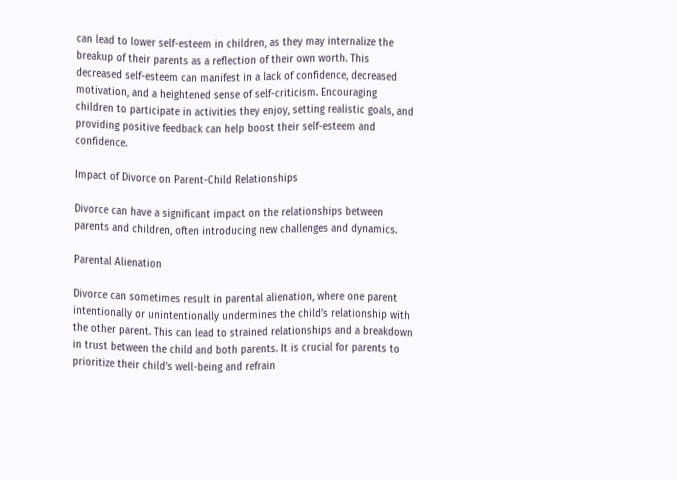can lead to lower self-esteem in children, as they may internalize the breakup of their parents as a reflection of their own worth. This decreased self-esteem can manifest in a lack of confidence, decreased motivation, and a heightened sense of self-criticism. Encouraging children to participate in activities they enjoy, setting realistic goals, and providing positive feedback can help boost their self-esteem and confidence.

Impact of Divorce on Parent-Child Relationships

Divorce can have a significant impact on the relationships between parents and children, often introducing new challenges and dynamics.

Parental Alienation

Divorce can sometimes result in parental alienation, where one parent intentionally or unintentionally undermines the child’s relationship with the other parent. This can lead to strained relationships and a breakdown in trust between the child and both parents. It is crucial for parents to prioritize their child’s well-being and refrain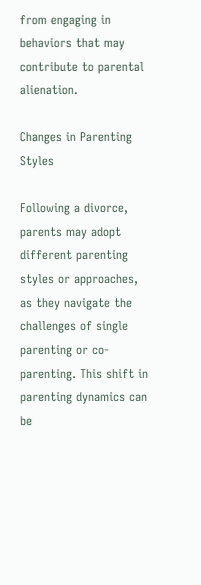from engaging in behaviors that may contribute to parental alienation.

Changes in Parenting Styles

Following a divorce, parents may adopt different parenting styles or approaches, as they navigate the challenges of single parenting or co-parenting. This shift in parenting dynamics can be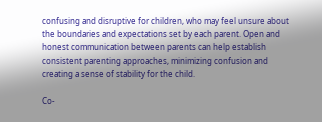confusing and disruptive for children, who may feel unsure about the boundaries and expectations set by each parent. Open and honest communication between parents can help establish consistent parenting approaches, minimizing confusion and creating a sense of stability for the child.

Co-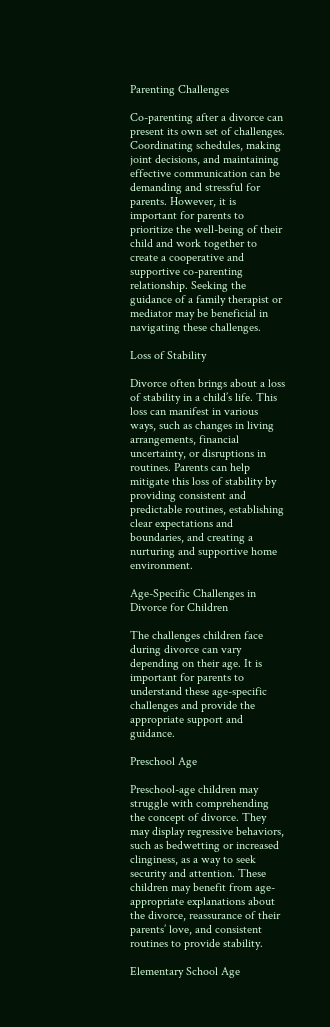Parenting Challenges

Co-parenting after a divorce can present its own set of challenges. Coordinating schedules, making joint decisions, and maintaining effective communication can be demanding and stressful for parents. However, it is important for parents to prioritize the well-being of their child and work together to create a cooperative and supportive co-parenting relationship. Seeking the guidance of a family therapist or mediator may be beneficial in navigating these challenges.

Loss of Stability

Divorce often brings about a loss of stability in a child’s life. This loss can manifest in various ways, such as changes in living arrangements, financial uncertainty, or disruptions in routines. Parents can help mitigate this loss of stability by providing consistent and predictable routines, establishing clear expectations and boundaries, and creating a nurturing and supportive home environment.

Age-Specific Challenges in Divorce for Children

The challenges children face during divorce can vary depending on their age. It is important for parents to understand these age-specific challenges and provide the appropriate support and guidance.

Preschool Age

Preschool-age children may struggle with comprehending the concept of divorce. They may display regressive behaviors, such as bedwetting or increased clinginess, as a way to seek security and attention. These children may benefit from age-appropriate explanations about the divorce, reassurance of their parents’ love, and consistent routines to provide stability.

Elementary School Age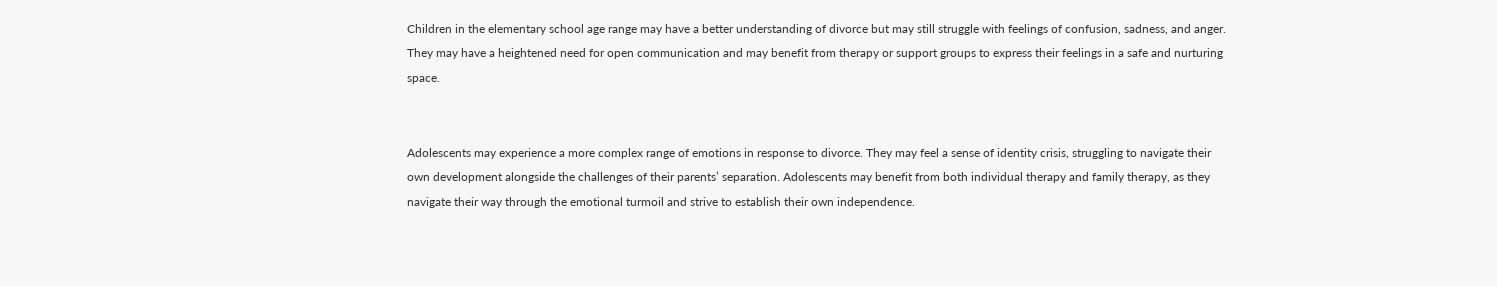Children in the elementary school age range may have a better understanding of divorce but may still struggle with feelings of confusion, sadness, and anger. They may have a heightened need for open communication and may benefit from therapy or support groups to express their feelings in a safe and nurturing space.


Adolescents may experience a more complex range of emotions in response to divorce. They may feel a sense of identity crisis, struggling to navigate their own development alongside the challenges of their parents’ separation. Adolescents may benefit from both individual therapy and family therapy, as they navigate their way through the emotional turmoil and strive to establish their own independence.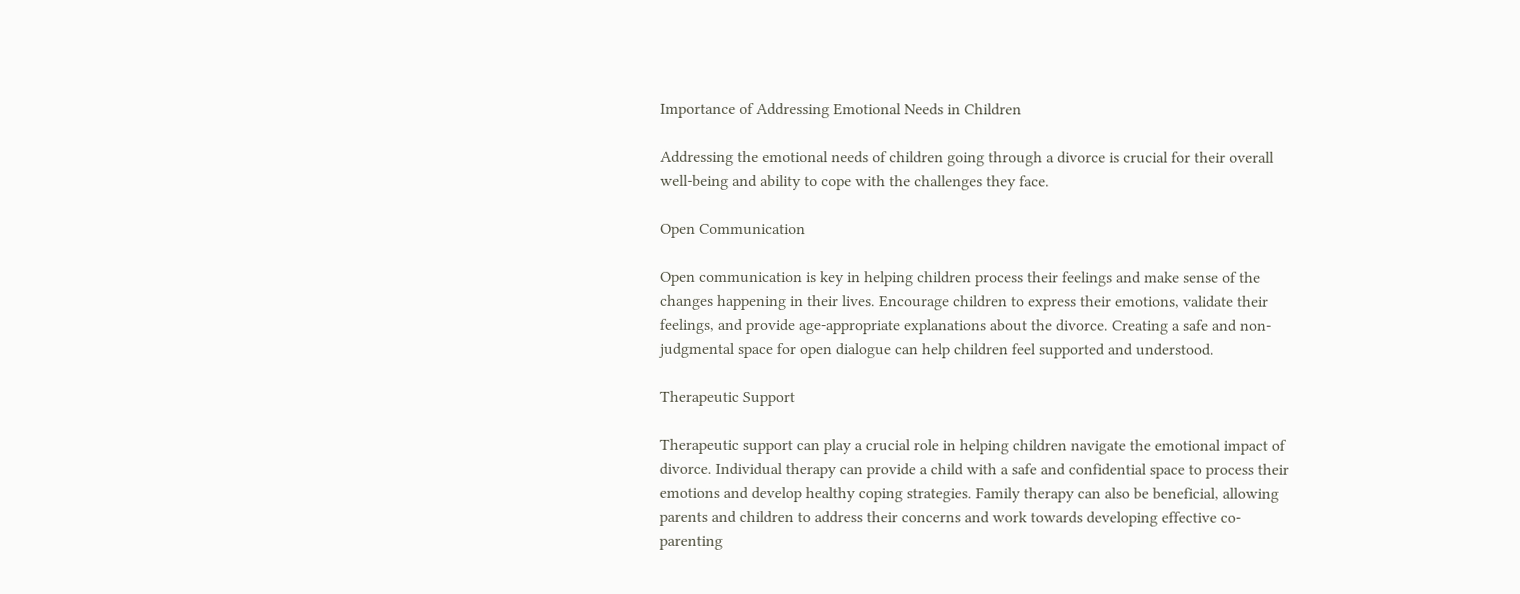Importance of Addressing Emotional Needs in Children

Addressing the emotional needs of children going through a divorce is crucial for their overall well-being and ability to cope with the challenges they face.

Open Communication

Open communication is key in helping children process their feelings and make sense of the changes happening in their lives. Encourage children to express their emotions, validate their feelings, and provide age-appropriate explanations about the divorce. Creating a safe and non-judgmental space for open dialogue can help children feel supported and understood.

Therapeutic Support

Therapeutic support can play a crucial role in helping children navigate the emotional impact of divorce. Individual therapy can provide a child with a safe and confidential space to process their emotions and develop healthy coping strategies. Family therapy can also be beneficial, allowing parents and children to address their concerns and work towards developing effective co-parenting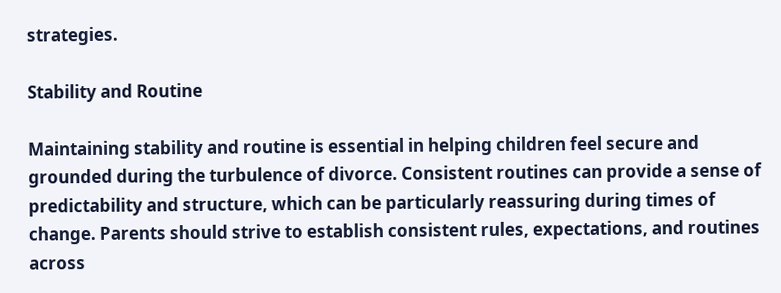strategies.

Stability and Routine

Maintaining stability and routine is essential in helping children feel secure and grounded during the turbulence of divorce. Consistent routines can provide a sense of predictability and structure, which can be particularly reassuring during times of change. Parents should strive to establish consistent rules, expectations, and routines across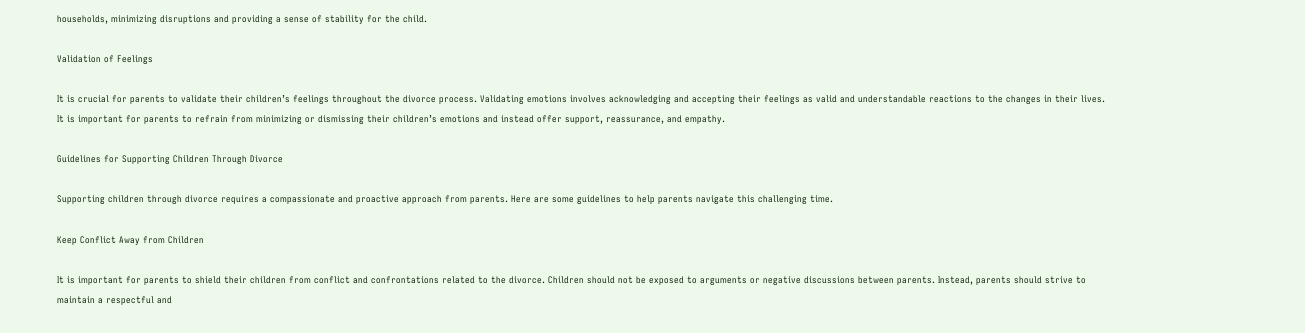households, minimizing disruptions and providing a sense of stability for the child.

Validation of Feelings

It is crucial for parents to validate their children’s feelings throughout the divorce process. Validating emotions involves acknowledging and accepting their feelings as valid and understandable reactions to the changes in their lives. It is important for parents to refrain from minimizing or dismissing their children’s emotions and instead offer support, reassurance, and empathy.

Guidelines for Supporting Children Through Divorce

Supporting children through divorce requires a compassionate and proactive approach from parents. Here are some guidelines to help parents navigate this challenging time.

Keep Conflict Away from Children

It is important for parents to shield their children from conflict and confrontations related to the divorce. Children should not be exposed to arguments or negative discussions between parents. Instead, parents should strive to maintain a respectful and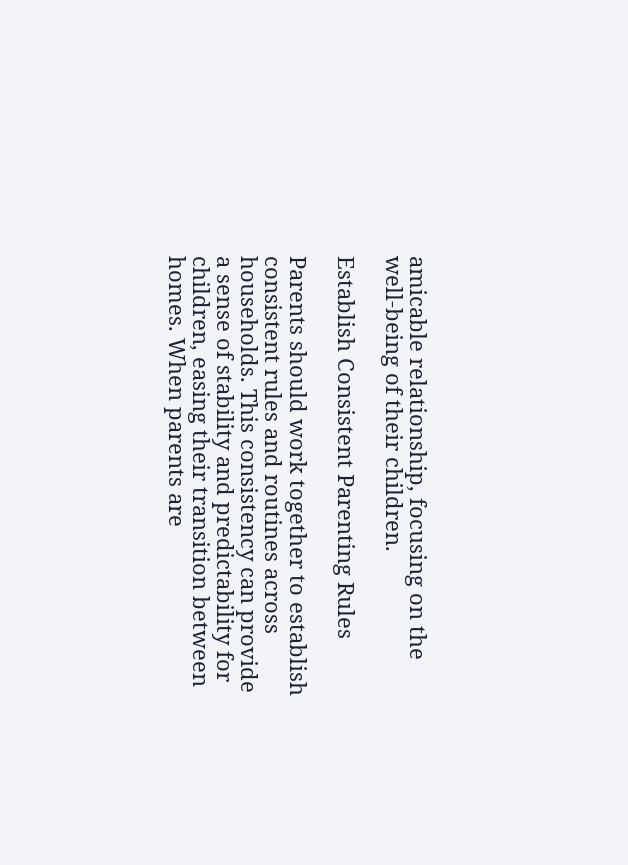amicable relationship, focusing on the well-being of their children.

Establish Consistent Parenting Rules

Parents should work together to establish consistent rules and routines across households. This consistency can provide a sense of stability and predictability for children, easing their transition between homes. When parents are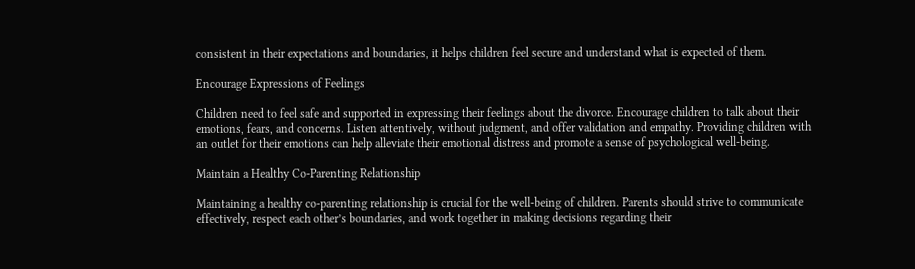consistent in their expectations and boundaries, it helps children feel secure and understand what is expected of them.

Encourage Expressions of Feelings

Children need to feel safe and supported in expressing their feelings about the divorce. Encourage children to talk about their emotions, fears, and concerns. Listen attentively, without judgment, and offer validation and empathy. Providing children with an outlet for their emotions can help alleviate their emotional distress and promote a sense of psychological well-being.

Maintain a Healthy Co-Parenting Relationship

Maintaining a healthy co-parenting relationship is crucial for the well-being of children. Parents should strive to communicate effectively, respect each other’s boundaries, and work together in making decisions regarding their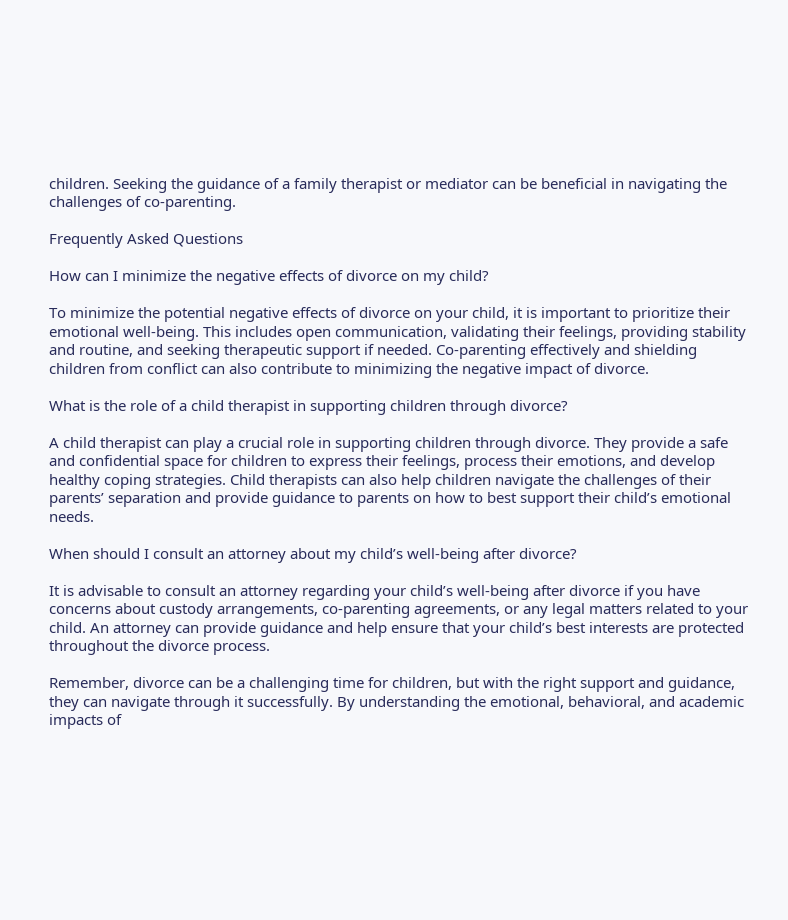children. Seeking the guidance of a family therapist or mediator can be beneficial in navigating the challenges of co-parenting.

Frequently Asked Questions

How can I minimize the negative effects of divorce on my child?

To minimize the potential negative effects of divorce on your child, it is important to prioritize their emotional well-being. This includes open communication, validating their feelings, providing stability and routine, and seeking therapeutic support if needed. Co-parenting effectively and shielding children from conflict can also contribute to minimizing the negative impact of divorce.

What is the role of a child therapist in supporting children through divorce?

A child therapist can play a crucial role in supporting children through divorce. They provide a safe and confidential space for children to express their feelings, process their emotions, and develop healthy coping strategies. Child therapists can also help children navigate the challenges of their parents’ separation and provide guidance to parents on how to best support their child’s emotional needs.

When should I consult an attorney about my child’s well-being after divorce?

It is advisable to consult an attorney regarding your child’s well-being after divorce if you have concerns about custody arrangements, co-parenting agreements, or any legal matters related to your child. An attorney can provide guidance and help ensure that your child’s best interests are protected throughout the divorce process.

Remember, divorce can be a challenging time for children, but with the right support and guidance, they can navigate through it successfully. By understanding the emotional, behavioral, and academic impacts of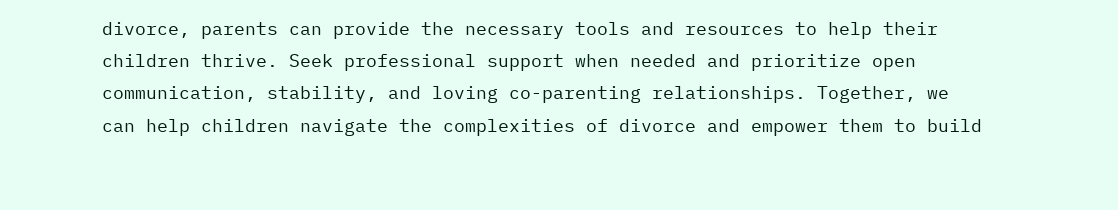divorce, parents can provide the necessary tools and resources to help their children thrive. Seek professional support when needed and prioritize open communication, stability, and loving co-parenting relationships. Together, we can help children navigate the complexities of divorce and empower them to build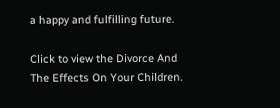a happy and fulfilling future.

Click to view the Divorce And The Effects On Your Children.